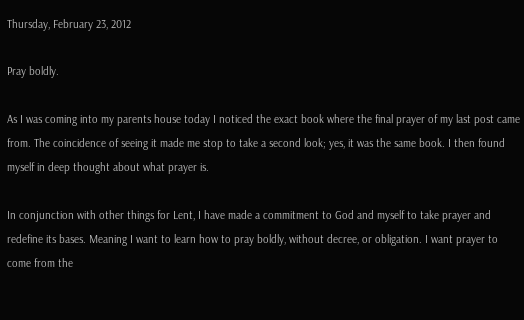Thursday, February 23, 2012

Pray boldly.

As I was coming into my parents house today I noticed the exact book where the final prayer of my last post came from. The coincidence of seeing it made me stop to take a second look; yes, it was the same book. I then found myself in deep thought about what prayer is.

In conjunction with other things for Lent, I have made a commitment to God and myself to take prayer and redefine its bases. Meaning I want to learn how to pray boldly, without decree, or obligation. I want prayer to come from the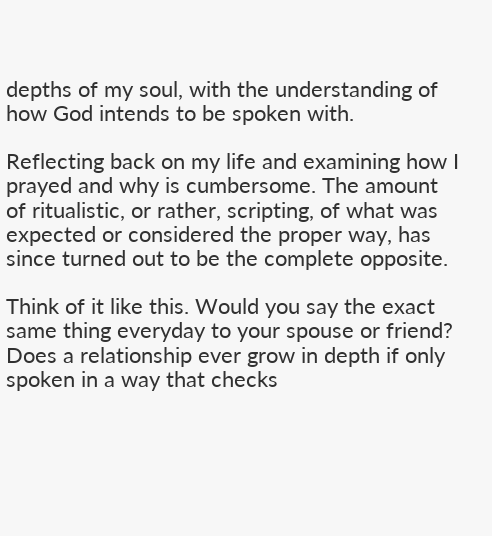depths of my soul, with the understanding of how God intends to be spoken with.

Reflecting back on my life and examining how I prayed and why is cumbersome. The amount of ritualistic, or rather, scripting, of what was expected or considered the proper way, has since turned out to be the complete opposite.

Think of it like this. Would you say the exact same thing everyday to your spouse or friend? Does a relationship ever grow in depth if only spoken in a way that checks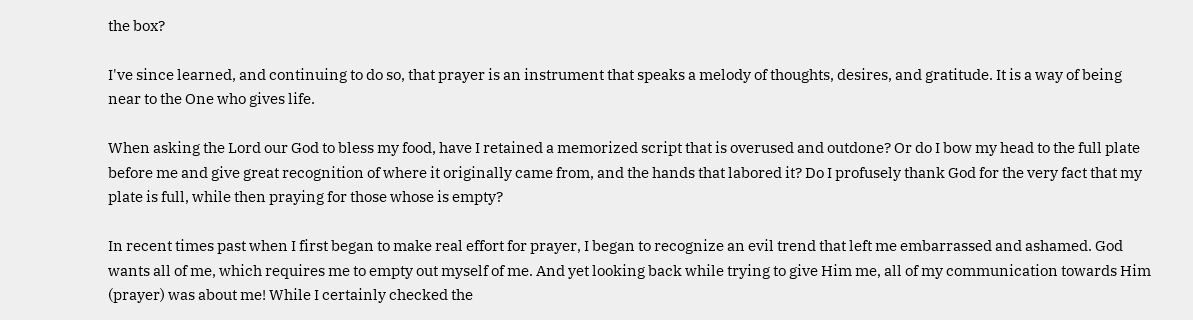the box?

I've since learned, and continuing to do so, that prayer is an instrument that speaks a melody of thoughts, desires, and gratitude. It is a way of being near to the One who gives life.

When asking the Lord our God to bless my food, have I retained a memorized script that is overused and outdone? Or do I bow my head to the full plate before me and give great recognition of where it originally came from, and the hands that labored it? Do I profusely thank God for the very fact that my plate is full, while then praying for those whose is empty?

In recent times past when I first began to make real effort for prayer, I began to recognize an evil trend that left me embarrassed and ashamed. God wants all of me, which requires me to empty out myself of me. And yet looking back while trying to give Him me, all of my communication towards Him (prayer) was about me! While I certainly checked the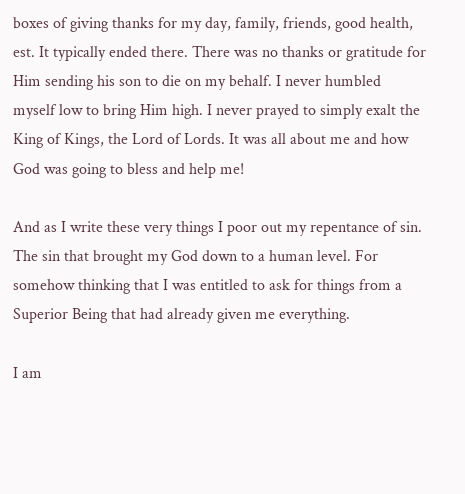boxes of giving thanks for my day, family, friends, good health, est. It typically ended there. There was no thanks or gratitude for Him sending his son to die on my behalf. I never humbled myself low to bring Him high. I never prayed to simply exalt the King of Kings, the Lord of Lords. It was all about me and how God was going to bless and help me!

And as I write these very things I poor out my repentance of sin. The sin that brought my God down to a human level. For somehow thinking that I was entitled to ask for things from a Superior Being that had already given me everything.

I am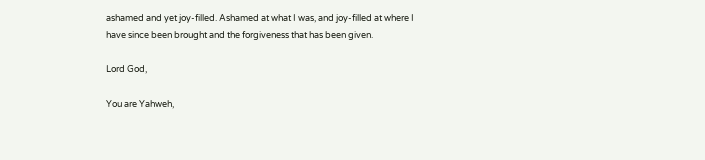ashamed and yet joy-filled. Ashamed at what I was, and joy-filled at where I have since been brought and the forgiveness that has been given.

Lord God,

You are Yahweh,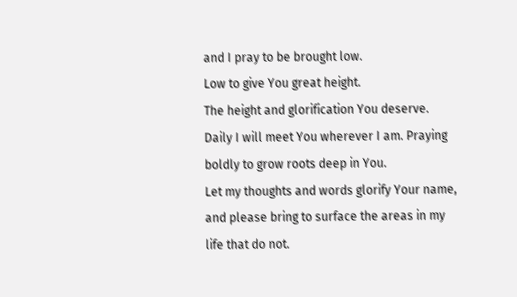and I pray to be brought low.
Low to give You great height.
The height and glorification You deserve.
Daily I will meet You wherever I am. Praying boldly to grow roots deep in You.
Let my thoughts and words glorify Your name, and please bring to surface the areas in my life that do not.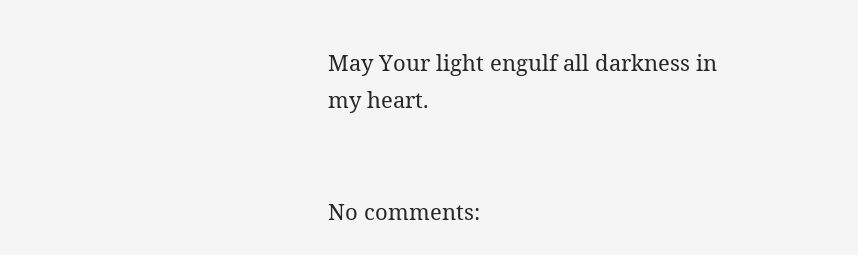May Your light engulf all darkness in my heart.


No comments: